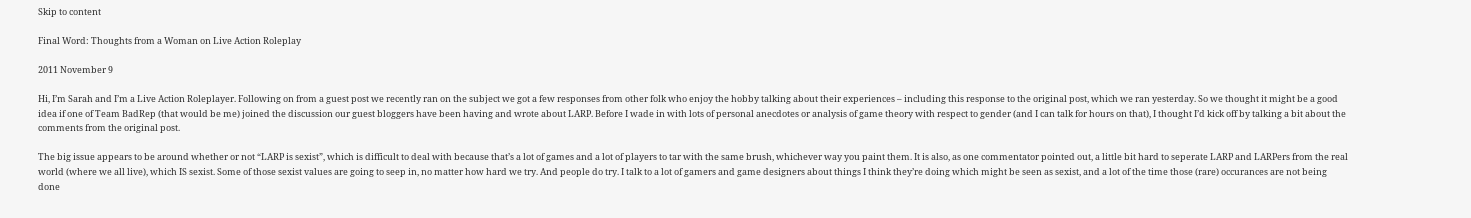Skip to content

Final Word: Thoughts from a Woman on Live Action Roleplay

2011 November 9

Hi, I’m Sarah and I’m a Live Action Roleplayer. Following on from a guest post we recently ran on the subject we got a few responses from other folk who enjoy the hobby talking about their experiences – including this response to the original post, which we ran yesterday. So we thought it might be a good idea if one of Team BadRep (that would be me) joined the discussion our guest bloggers have been having and wrote about LARP. Before I wade in with lots of personal anecdotes or analysis of game theory with respect to gender (and I can talk for hours on that), I thought I’d kick off by talking a bit about the comments from the original post.

The big issue appears to be around whether or not “LARP is sexist”, which is difficult to deal with because that’s a lot of games and a lot of players to tar with the same brush, whichever way you paint them. It is also, as one commentator pointed out, a little bit hard to seperate LARP and LARPers from the real world (where we all live), which IS sexist. Some of those sexist values are going to seep in, no matter how hard we try. And people do try. I talk to a lot of gamers and game designers about things I think they’re doing which might be seen as sexist, and a lot of the time those (rare) occurances are not being done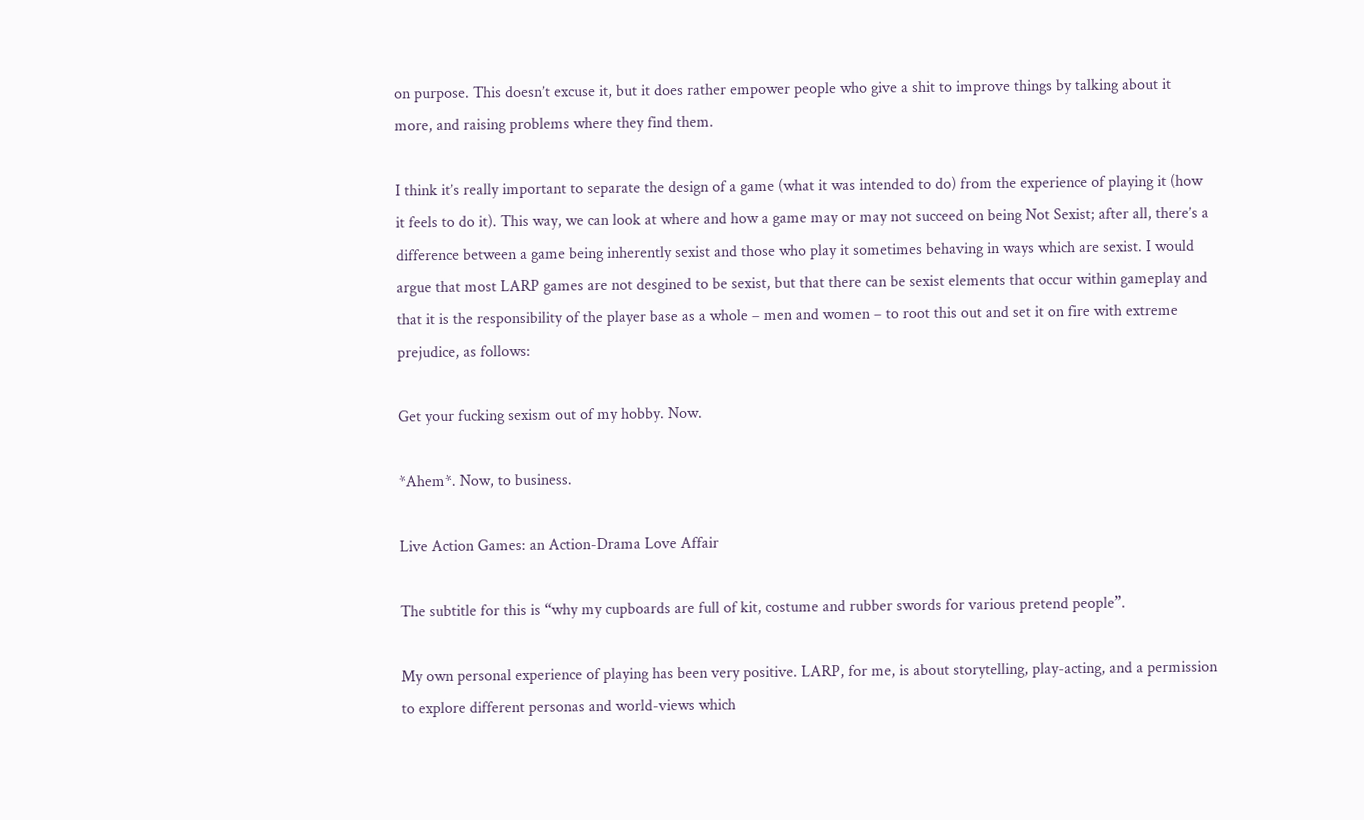on purpose. This doesn’t excuse it, but it does rather empower people who give a shit to improve things by talking about it more, and raising problems where they find them.

I think it’s really important to separate the design of a game (what it was intended to do) from the experience of playing it (how it feels to do it). This way, we can look at where and how a game may or may not succeed on being Not Sexist; after all, there’s a difference between a game being inherently sexist and those who play it sometimes behaving in ways which are sexist. I would argue that most LARP games are not desgined to be sexist, but that there can be sexist elements that occur within gameplay and that it is the responsibility of the player base as a whole – men and women – to root this out and set it on fire with extreme prejudice, as follows:

Get your fucking sexism out of my hobby. Now.

*Ahem*. Now, to business.

Live Action Games: an Action-Drama Love Affair

The subtitle for this is “why my cupboards are full of kit, costume and rubber swords for various pretend people”.

My own personal experience of playing has been very positive. LARP, for me, is about storytelling, play-acting, and a permission to explore different personas and world-views which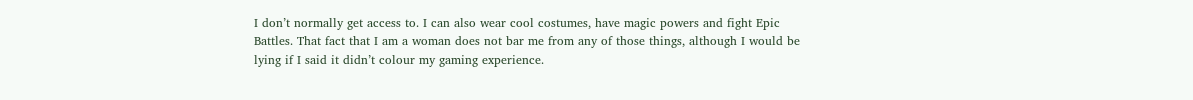I don’t normally get access to. I can also wear cool costumes, have magic powers and fight Epic Battles. That fact that I am a woman does not bar me from any of those things, although I would be lying if I said it didn’t colour my gaming experience.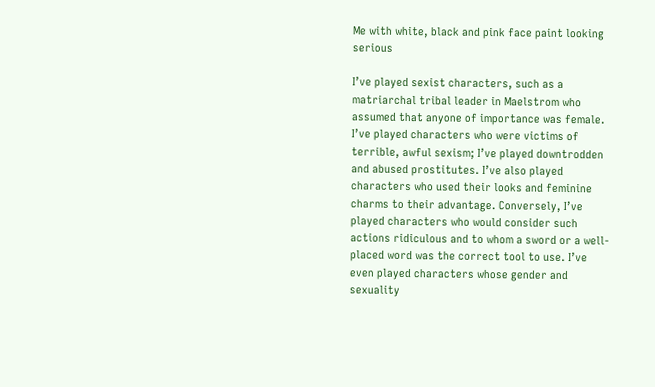Me with white, black and pink face paint looking serious

I’ve played sexist characters, such as a matriarchal tribal leader in Maelstrom who assumed that anyone of importance was female. I’ve played characters who were victims of terrible, awful sexism; I’ve played downtrodden and abused prostitutes. I’ve also played characters who used their looks and feminine charms to their advantage. Conversely, I’ve played characters who would consider such actions ridiculous and to whom a sword or a well-placed word was the correct tool to use. I’ve even played characters whose gender and sexuality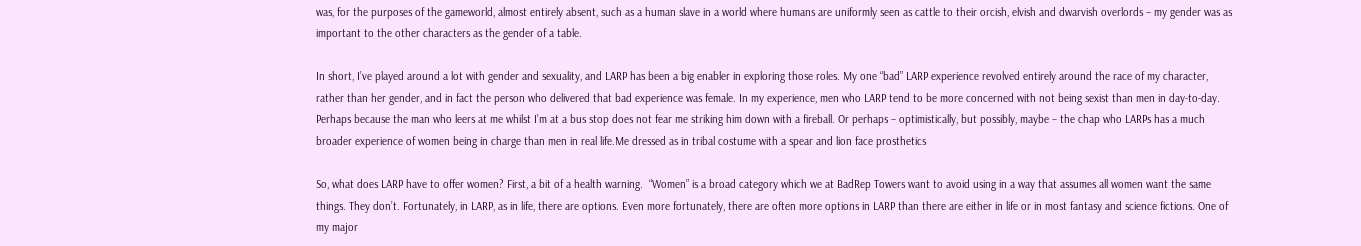was, for the purposes of the gameworld, almost entirely absent, such as a human slave in a world where humans are uniformly seen as cattle to their orcish, elvish and dwarvish overlords – my gender was as important to the other characters as the gender of a table.

In short, I’ve played around a lot with gender and sexuality, and LARP has been a big enabler in exploring those roles. My one “bad” LARP experience revolved entirely around the race of my character, rather than her gender, and in fact the person who delivered that bad experience was female. In my experience, men who LARP tend to be more concerned with not being sexist than men in day-to-day. Perhaps because the man who leers at me whilst I’m at a bus stop does not fear me striking him down with a fireball. Or perhaps – optimistically, but possibly, maybe – the chap who LARPs has a much broader experience of women being in charge than men in real life.Me dressed as in tribal costume with a spear and lion face prosthetics

So, what does LARP have to offer women? First, a bit of a health warning.  “Women” is a broad category which we at BadRep Towers want to avoid using in a way that assumes all women want the same things. They don’t. Fortunately, in LARP, as in life, there are options. Even more fortunately, there are often more options in LARP than there are either in life or in most fantasy and science fictions. One of my major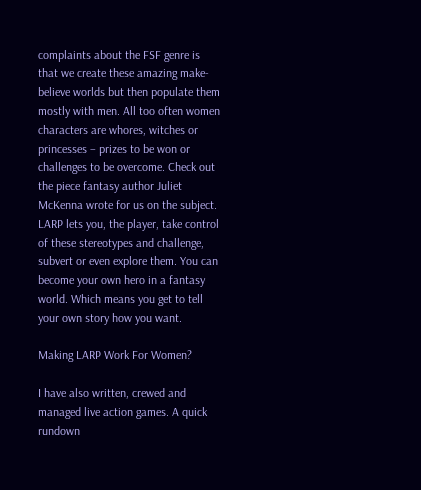complaints about the FSF genre is that we create these amazing make-believe worlds but then populate them mostly with men. All too often women characters are whores, witches or princesses – prizes to be won or challenges to be overcome. Check out the piece fantasy author Juliet McKenna wrote for us on the subject. LARP lets you, the player, take control of these stereotypes and challenge, subvert or even explore them. You can become your own hero in a fantasy world. Which means you get to tell your own story how you want.

Making LARP Work For Women?

I have also written, crewed and managed live action games. A quick rundown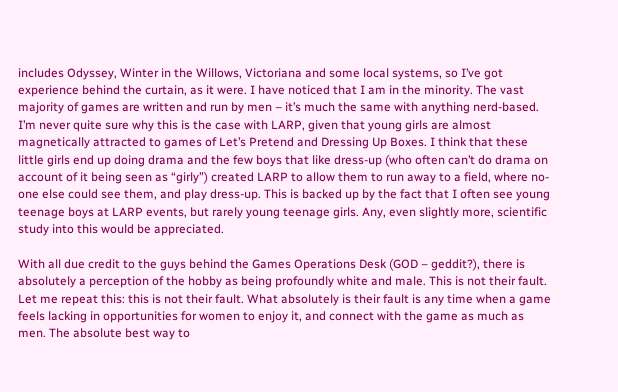includes Odyssey, Winter in the Willows, Victoriana and some local systems, so I’ve got experience behind the curtain, as it were. I have noticed that I am in the minority. The vast majority of games are written and run by men – it’s much the same with anything nerd-based. I’m never quite sure why this is the case with LARP, given that young girls are almost magnetically attracted to games of Let’s Pretend and Dressing Up Boxes. I think that these little girls end up doing drama and the few boys that like dress-up (who often can’t do drama on account of it being seen as “girly”) created LARP to allow them to run away to a field, where no-one else could see them, and play dress-up. This is backed up by the fact that I often see young teenage boys at LARP events, but rarely young teenage girls. Any, even slightly more, scientific study into this would be appreciated.

With all due credit to the guys behind the Games Operations Desk (GOD – geddit?), there is absolutely a perception of the hobby as being profoundly white and male. This is not their fault. Let me repeat this: this is not their fault. What absolutely is their fault is any time when a game feels lacking in opportunities for women to enjoy it, and connect with the game as much as men. The absolute best way to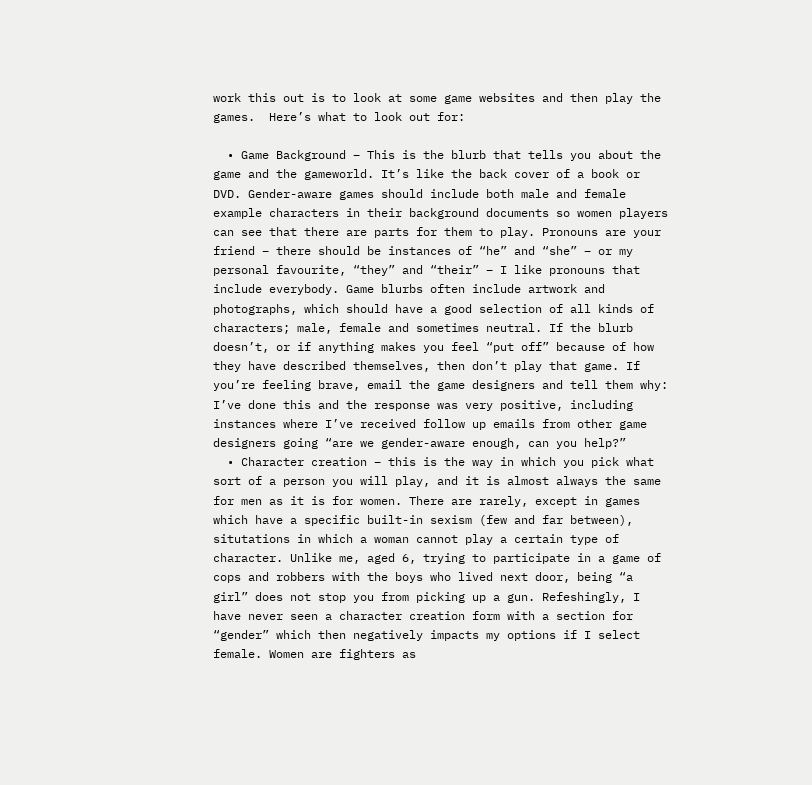work this out is to look at some game websites and then play the games.  Here’s what to look out for:

  • Game Background – This is the blurb that tells you about the game and the gameworld. It’s like the back cover of a book or DVD. Gender-aware games should include both male and female example characters in their background documents so women players can see that there are parts for them to play. Pronouns are your friend – there should be instances of “he” and “she” – or my personal favourite, “they” and “their” – I like pronouns that include everybody. Game blurbs often include artwork and photographs, which should have a good selection of all kinds of characters; male, female and sometimes neutral. If the blurb doesn’t, or if anything makes you feel “put off” because of how they have described themselves, then don’t play that game. If you’re feeling brave, email the game designers and tell them why: I’ve done this and the response was very positive, including instances where I’ve received follow up emails from other game designers going “are we gender-aware enough, can you help?”
  • Character creation – this is the way in which you pick what sort of a person you will play, and it is almost always the same for men as it is for women. There are rarely, except in games which have a specific built-in sexism (few and far between), situtations in which a woman cannot play a certain type of character. Unlike me, aged 6, trying to participate in a game of cops and robbers with the boys who lived next door, being “a girl” does not stop you from picking up a gun. Refeshingly, I have never seen a character creation form with a section for “gender” which then negatively impacts my options if I select female. Women are fighters as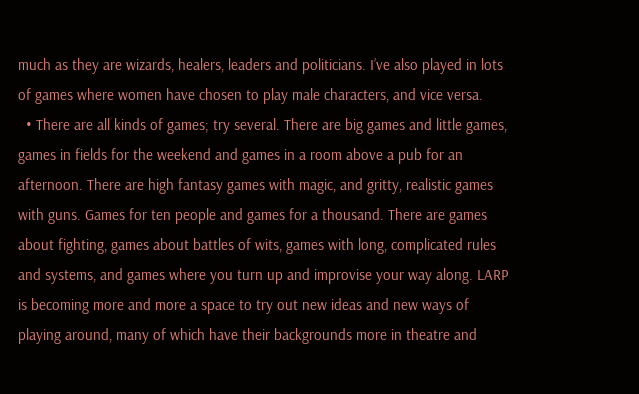much as they are wizards, healers, leaders and politicians. I’ve also played in lots of games where women have chosen to play male characters, and vice versa.
  • There are all kinds of games; try several. There are big games and little games, games in fields for the weekend and games in a room above a pub for an afternoon. There are high fantasy games with magic, and gritty, realistic games with guns. Games for ten people and games for a thousand. There are games about fighting, games about battles of wits, games with long, complicated rules and systems, and games where you turn up and improvise your way along. LARP is becoming more and more a space to try out new ideas and new ways of playing around, many of which have their backgrounds more in theatre and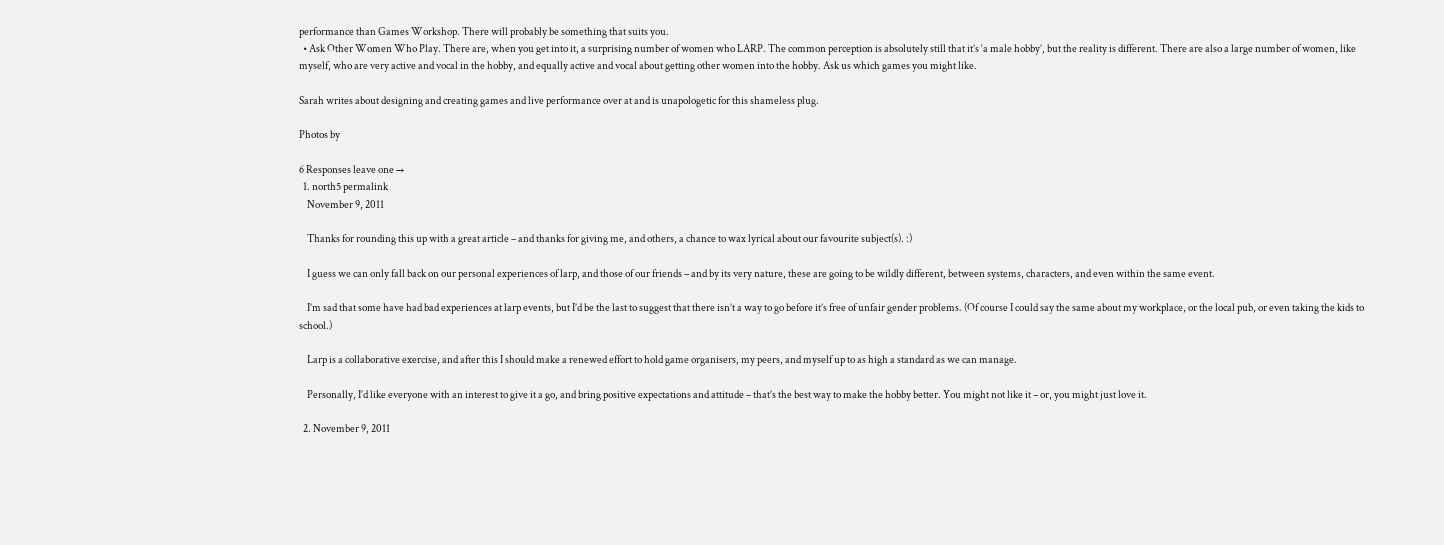performance than Games Workshop. There will probably be something that suits you.
  • Ask Other Women Who Play. There are, when you get into it, a surprising number of women who LARP. The common perception is absolutely still that it’s ‘a male hobby’, but the reality is different. There are also a large number of women, like myself, who are very active and vocal in the hobby, and equally active and vocal about getting other women into the hobby. Ask us which games you might like.

Sarah writes about designing and creating games and live performance over at and is unapologetic for this shameless plug.

Photos by

6 Responses leave one →
  1. north5 permalink
    November 9, 2011

    Thanks for rounding this up with a great article – and thanks for giving me, and others, a chance to wax lyrical about our favourite subject(s). :)

    I guess we can only fall back on our personal experiences of larp, and those of our friends – and by its very nature, these are going to be wildly different, between systems, characters, and even within the same event.

    I’m sad that some have had bad experiences at larp events, but I’d be the last to suggest that there isn’t a way to go before it’s free of unfair gender problems. (Of course I could say the same about my workplace, or the local pub, or even taking the kids to school.)

    Larp is a collaborative exercise, and after this I should make a renewed effort to hold game organisers, my peers, and myself up to as high a standard as we can manage.

    Personally, I’d like everyone with an interest to give it a go, and bring positive expectations and attitude – that’s the best way to make the hobby better. You might not like it – or, you might just love it.

  2. November 9, 2011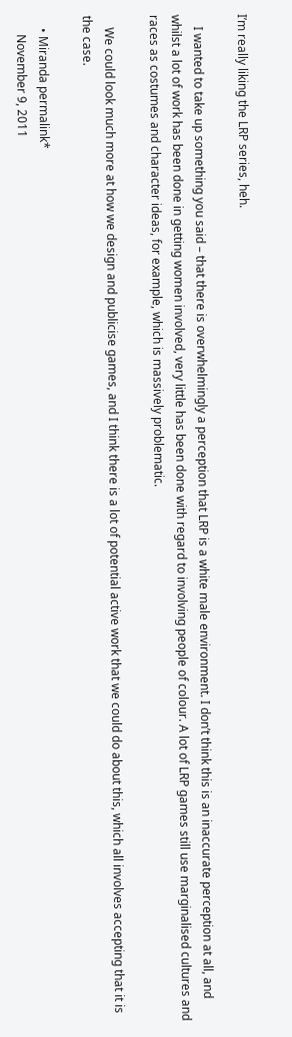I’m really liking the LRP series, heh.

    I wanted to take up something you said – that there is overwhelmingly a perception that LRP is a white male environment. I don’t think this is an inaccurate perception at all, and whilst a lot of work has been done in getting women involved, very little has been done with regard to involving people of colour. A lot of LRP games still use marginalised cultures and races as costumes and character ideas, for example, which is massively problematic.

    We could look much more at how we design and publicise games, and I think there is a lot of potential active work that we could do about this, which all involves accepting that it is the case.

    • Miranda permalink*
      November 9, 2011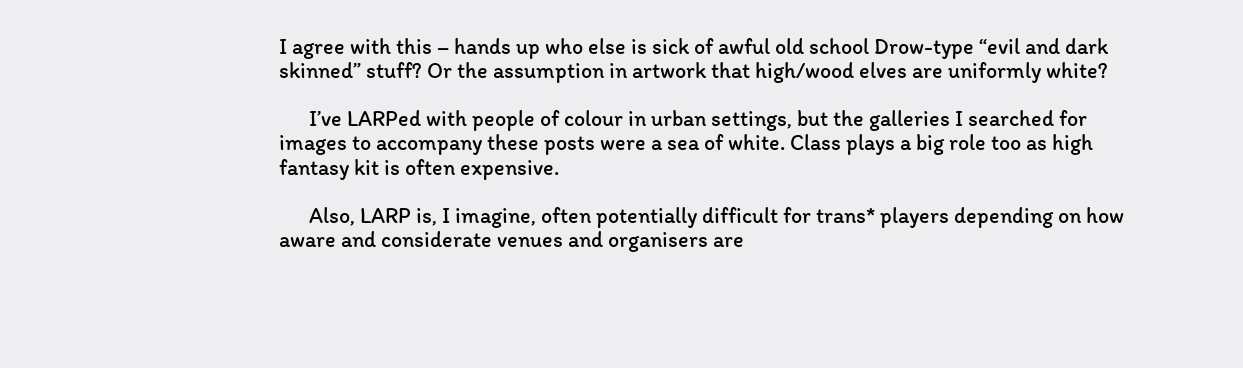I agree with this – hands up who else is sick of awful old school Drow-type “evil and dark skinned” stuff? Or the assumption in artwork that high/wood elves are uniformly white?

      I’ve LARPed with people of colour in urban settings, but the galleries I searched for images to accompany these posts were a sea of white. Class plays a big role too as high fantasy kit is often expensive.

      Also, LARP is, I imagine, often potentially difficult for trans* players depending on how aware and considerate venues and organisers are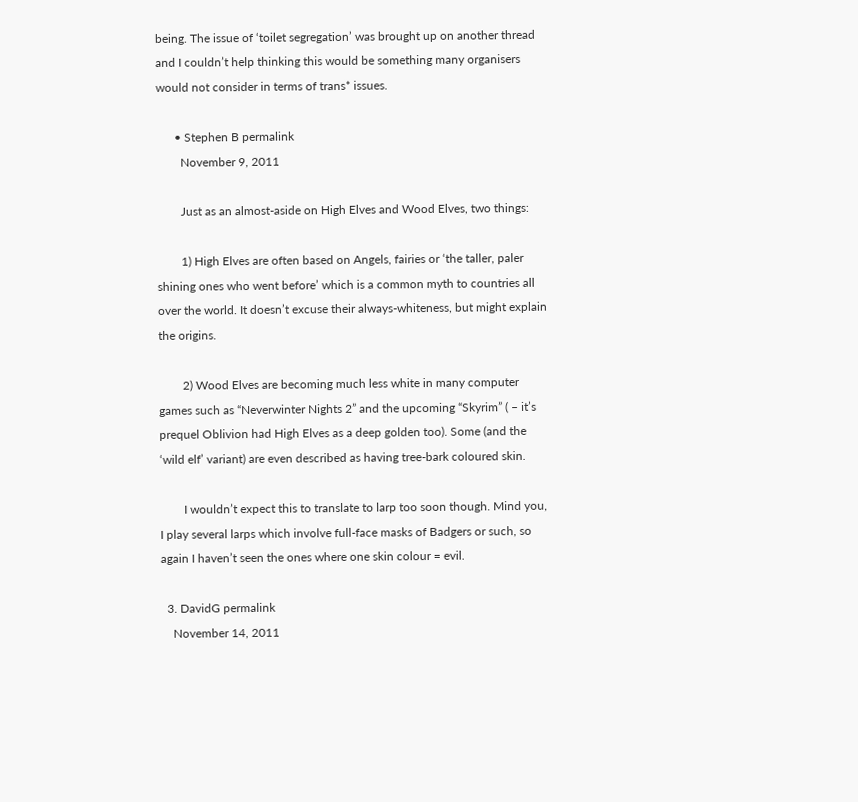being. The issue of ‘toilet segregation’ was brought up on another thread and I couldn’t help thinking this would be something many organisers would not consider in terms of trans* issues.

      • Stephen B permalink
        November 9, 2011

        Just as an almost-aside on High Elves and Wood Elves, two things:

        1) High Elves are often based on Angels, fairies or ‘the taller, paler shining ones who went before’ which is a common myth to countries all over the world. It doesn’t excuse their always-whiteness, but might explain the origins.

        2) Wood Elves are becoming much less white in many computer games such as “Neverwinter Nights 2” and the upcoming “Skyrim” ( – it’s prequel Oblivion had High Elves as a deep golden too). Some (and the ‘wild elf’ variant) are even described as having tree-bark coloured skin.

        I wouldn’t expect this to translate to larp too soon though. Mind you, I play several larps which involve full-face masks of Badgers or such, so again I haven’t seen the ones where one skin colour = evil.

  3. DavidG permalink
    November 14, 2011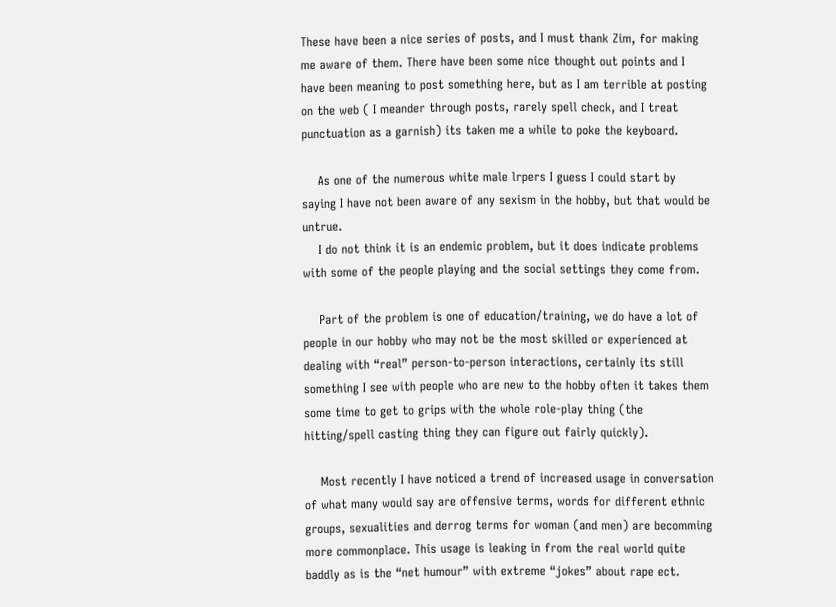These have been a nice series of posts, and I must thank Zim, for making me aware of them. There have been some nice thought out points and I have been meaning to post something here, but as I am terrible at posting on the web ( I meander through posts, rarely spell check, and I treat punctuation as a garnish) its taken me a while to poke the keyboard.

    As one of the numerous white male lrpers I guess I could start by saying I have not been aware of any sexism in the hobby, but that would be untrue.
    I do not think it is an endemic problem, but it does indicate problems with some of the people playing and the social settings they come from.

    Part of the problem is one of education/training, we do have a lot of people in our hobby who may not be the most skilled or experienced at dealing with “real” person-to-person interactions, certainly its still something I see with people who are new to the hobby often it takes them some time to get to grips with the whole role-play thing (the hitting/spell casting thing they can figure out fairly quickly).

    Most recently I have noticed a trend of increased usage in conversation of what many would say are offensive terms, words for different ethnic groups, sexualities and derrog terms for woman (and men) are becomming more commonplace. This usage is leaking in from the real world quite baddly as is the “net humour” with extreme “jokes” about rape ect.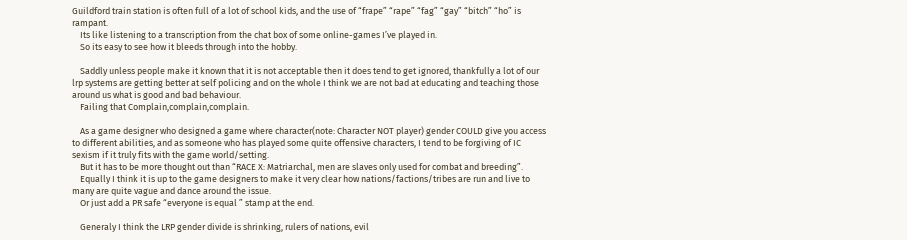Guildford train station is often full of a lot of school kids, and the use of “frape” “rape” “fag” “gay” “bitch” “ho” is rampant.
    Its like listening to a transcription from the chat box of some online-games I’ve played in.
    So its easy to see how it bleeds through into the hobby.

    Saddly unless people make it known that it is not acceptable then it does tend to get ignored, thankfully a lot of our lrp systems are getting better at self policing and on the whole I think we are not bad at educating and teaching those around us what is good and bad behaviour.
    Failing that Complain,complain,complain.

    As a game designer who designed a game where character(note: Character NOT player) gender COULD give you access to different abilities, and as someone who has played some quite offensive characters, I tend to be forgiving of IC sexism if it truly fits with the game world/setting.
    But it has to be more thought out than “RACE X: Matriarchal, men are slaves only used for combat and breeding”.
    Equally I think it is up to the game designers to make it very clear how nations/factions/tribes are run and live to many are quite vague and dance around the issue.
    Or just add a PR safe “everyone is equal ” stamp at the end.

    Generaly I think the LRP gender divide is shrinking, rulers of nations, evil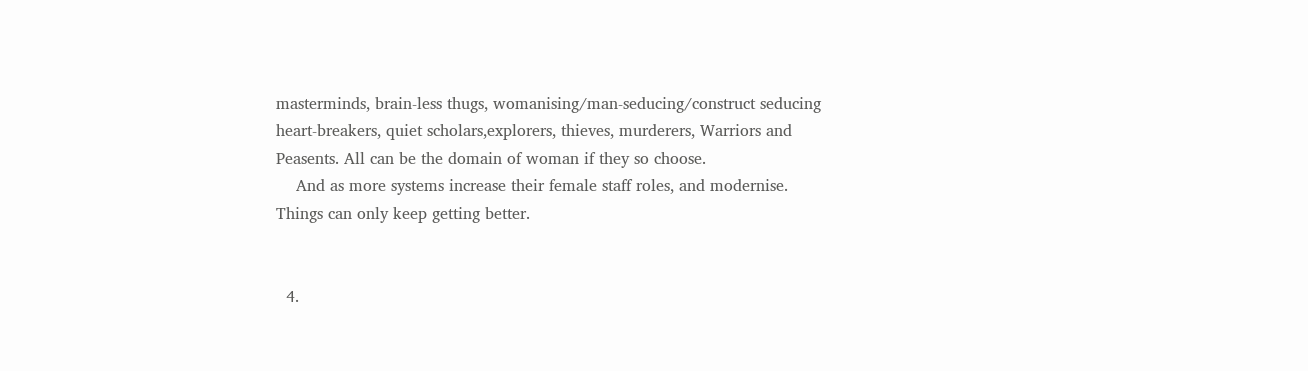masterminds, brain-less thugs, womanising/man-seducing/construct seducing heart-breakers, quiet scholars,explorers, thieves, murderers, Warriors and Peasents. All can be the domain of woman if they so choose.
    And as more systems increase their female staff roles, and modernise. Things can only keep getting better.


  4.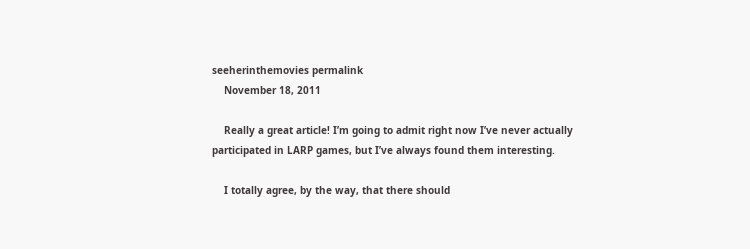seeherinthemovies permalink
    November 18, 2011

    Really a great article! I’m going to admit right now I’ve never actually participated in LARP games, but I’ve always found them interesting.

    I totally agree, by the way, that there should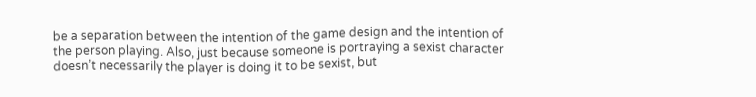be a separation between the intention of the game design and the intention of the person playing. Also, just because someone is portraying a sexist character doesn’t necessarily the player is doing it to be sexist, but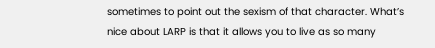sometimes to point out the sexism of that character. What’s nice about LARP is that it allows you to live as so many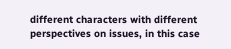different characters with different perspectives on issues, in this case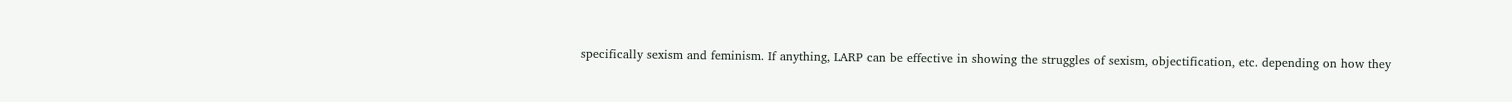specifically sexism and feminism. If anything, LARP can be effective in showing the struggles of sexism, objectification, etc. depending on how they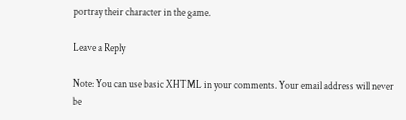portray their character in the game.

Leave a Reply

Note: You can use basic XHTML in your comments. Your email address will never be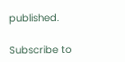published.

Subscribe to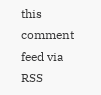this comment feed via RSS